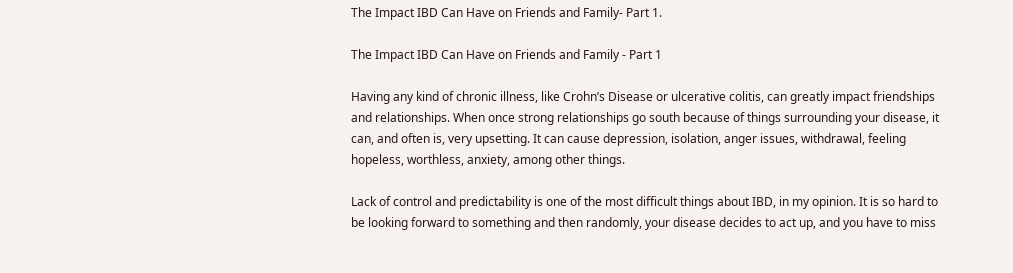The Impact IBD Can Have on Friends and Family- Part 1.

The Impact IBD Can Have on Friends and Family - Part 1

Having any kind of chronic illness, like Crohn’s Disease or ulcerative colitis, can greatly impact friendships and relationships. When once strong relationships go south because of things surrounding your disease, it can, and often is, very upsetting. It can cause depression, isolation, anger issues, withdrawal, feeling hopeless, worthless, anxiety, among other things.

Lack of control and predictability is one of the most difficult things about IBD, in my opinion. It is so hard to be looking forward to something and then randomly, your disease decides to act up, and you have to miss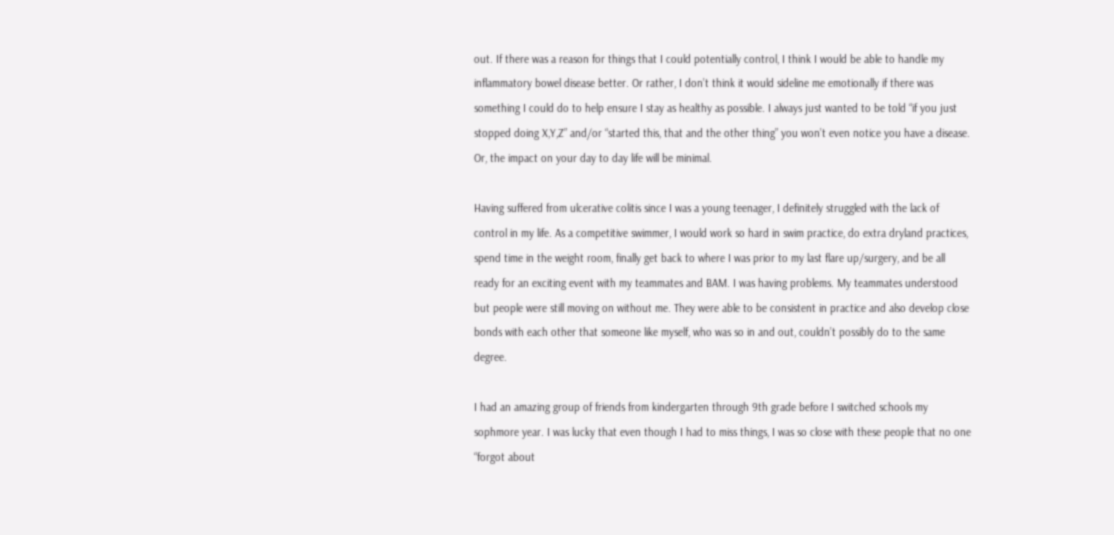out. If there was a reason for things that I could potentially control, I think I would be able to handle my inflammatory bowel disease better. Or rather, I don’t think it would sideline me emotionally if there was something I could do to help ensure I stay as healthy as possible. I always just wanted to be told “if you just stopped doing X,Y,Z” and/or “started this, that and the other thing” you won’t even notice you have a disease. Or, the impact on your day to day life will be minimal.

Having suffered from ulcerative colitis since I was a young teenager, I definitely struggled with the lack of control in my life. As a competitive swimmer, I would work so hard in swim practice, do extra dryland practices, spend time in the weight room, finally get back to where I was prior to my last flare up/surgery, and be all ready for an exciting event with my teammates and BAM. I was having problems. My teammates understood but people were still moving on without me. They were able to be consistent in practice and also develop close bonds with each other that someone like myself, who was so in and out, couldn’t possibly do to the same degree.

I had an amazing group of friends from kindergarten through 9th grade before I switched schools my sophmore year. I was lucky that even though I had to miss things, I was so close with these people that no one “forgot about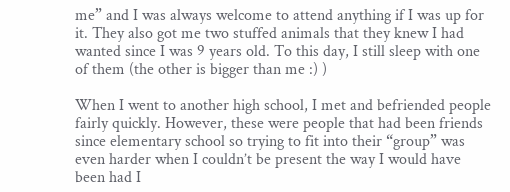me” and I was always welcome to attend anything if I was up for it. They also got me two stuffed animals that they knew I had wanted since I was 9 years old. To this day, I still sleep with one of them (the other is bigger than me :) )

When I went to another high school, I met and befriended people fairly quickly. However, these were people that had been friends since elementary school so trying to fit into their “group” was even harder when I couldn’t be present the way I would have been had I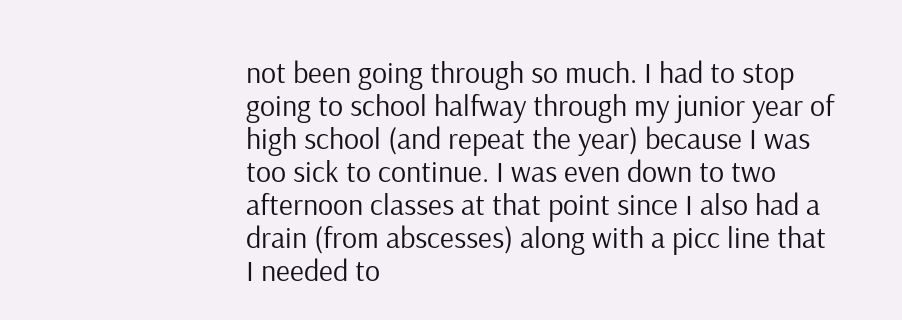not been going through so much. I had to stop going to school halfway through my junior year of high school (and repeat the year) because I was too sick to continue. I was even down to two afternoon classes at that point since I also had a drain (from abscesses) along with a picc line that I needed to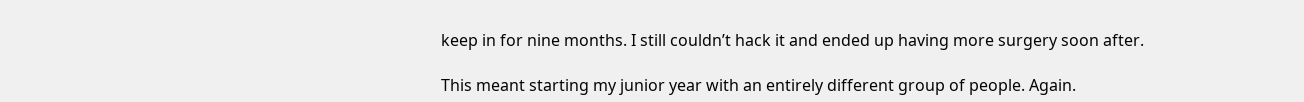keep in for nine months. I still couldn’t hack it and ended up having more surgery soon after.

This meant starting my junior year with an entirely different group of people. Again.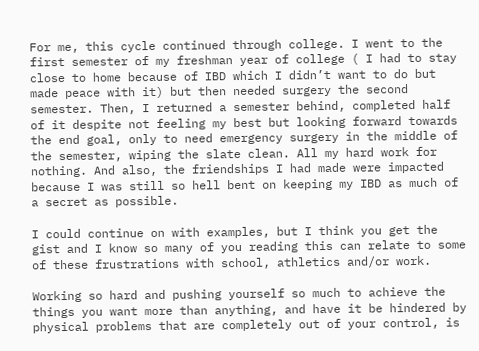For me, this cycle continued through college. I went to the first semester of my freshman year of college ( I had to stay close to home because of IBD which I didn’t want to do but made peace with it) but then needed surgery the second semester. Then, I returned a semester behind, completed half of it despite not feeling my best but looking forward towards the end goal, only to need emergency surgery in the middle of the semester, wiping the slate clean. All my hard work for nothing. And also, the friendships I had made were impacted because I was still so hell bent on keeping my IBD as much of a secret as possible.

I could continue on with examples, but I think you get the gist and I know so many of you reading this can relate to some of these frustrations with school, athletics and/or work.

Working so hard and pushing yourself so much to achieve the things you want more than anything, and have it be hindered by physical problems that are completely out of your control, is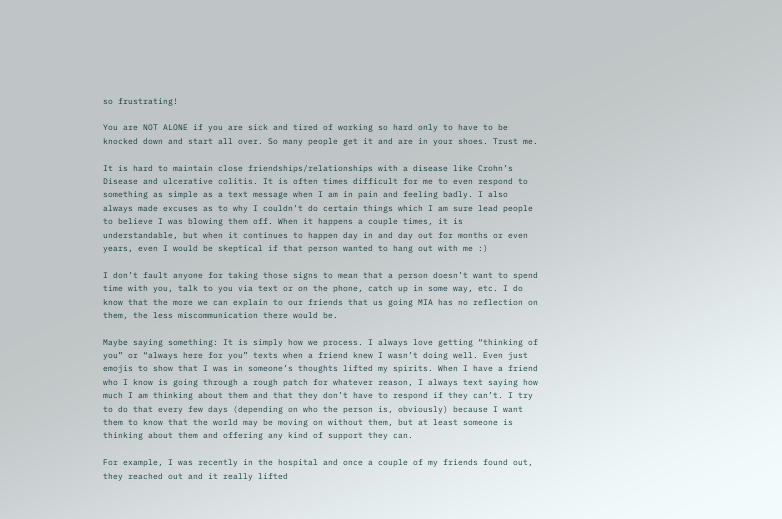so frustrating!

You are NOT ALONE if you are sick and tired of working so hard only to have to be knocked down and start all over. So many people get it and are in your shoes. Trust me.

It is hard to maintain close friendships/relationships with a disease like Crohn’s Disease and ulcerative colitis. It is often times difficult for me to even respond to something as simple as a text message when I am in pain and feeling badly. I also always made excuses as to why I couldn’t do certain things which I am sure lead people to believe I was blowing them off. When it happens a couple times, it is understandable, but when it continues to happen day in and day out for months or even years, even I would be skeptical if that person wanted to hang out with me :)

I don’t fault anyone for taking those signs to mean that a person doesn’t want to spend time with you, talk to you via text or on the phone, catch up in some way, etc. I do know that the more we can explain to our friends that us going MIA has no reflection on them, the less miscommunication there would be.

Maybe saying something: It is simply how we process. I always love getting “thinking of you” or “always here for you” texts when a friend knew I wasn’t doing well. Even just emojis to show that I was in someone’s thoughts lifted my spirits. When I have a friend who I know is going through a rough patch for whatever reason, I always text saying how much I am thinking about them and that they don’t have to respond if they can’t. I try to do that every few days (depending on who the person is, obviously) because I want them to know that the world may be moving on without them, but at least someone is thinking about them and offering any kind of support they can.

For example, I was recently in the hospital and once a couple of my friends found out, they reached out and it really lifted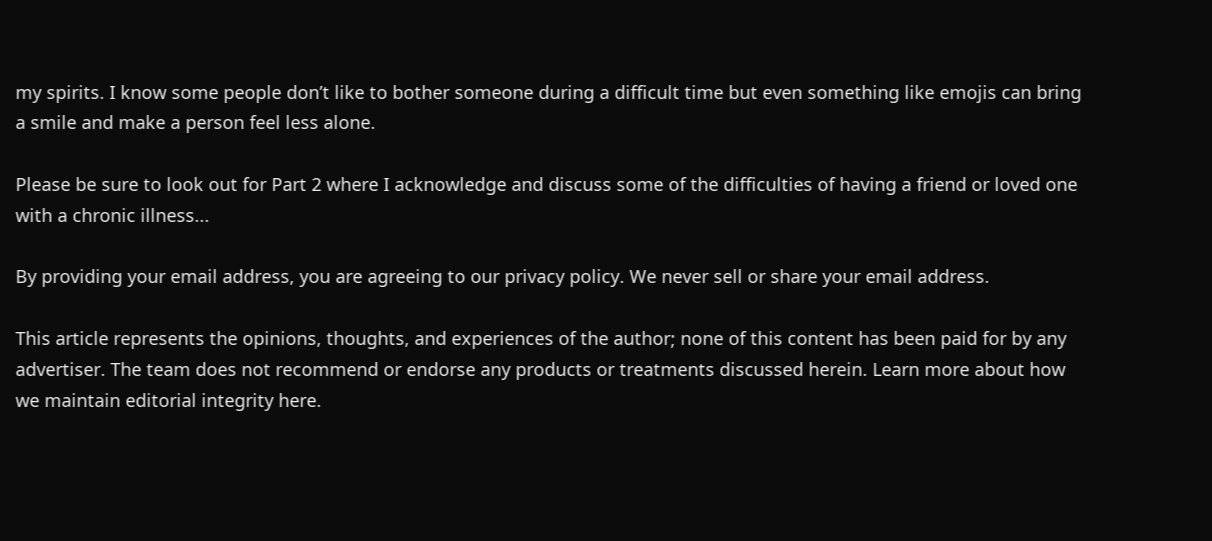my spirits. I know some people don’t like to bother someone during a difficult time but even something like emojis can bring a smile and make a person feel less alone.

Please be sure to look out for Part 2 where I acknowledge and discuss some of the difficulties of having a friend or loved one with a chronic illness...

By providing your email address, you are agreeing to our privacy policy. We never sell or share your email address.

This article represents the opinions, thoughts, and experiences of the author; none of this content has been paid for by any advertiser. The team does not recommend or endorse any products or treatments discussed herein. Learn more about how we maintain editorial integrity here.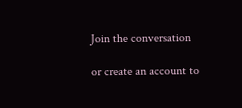Join the conversation

or create an account to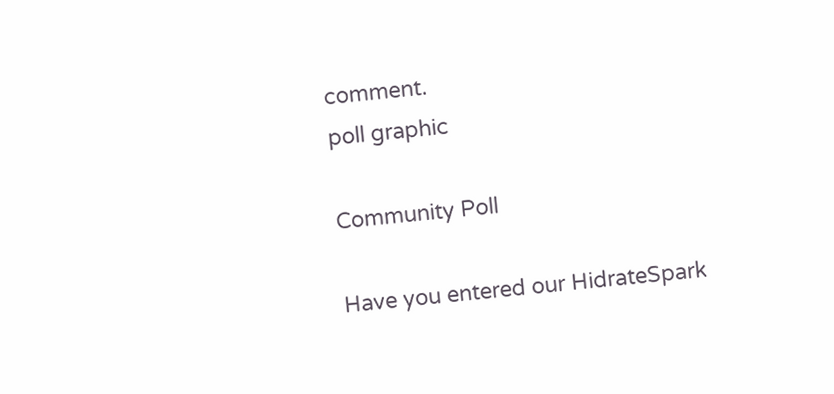comment.
poll graphic

Community Poll

Have you entered our HidrateSpark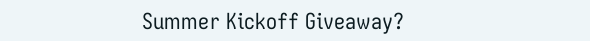Summer Kickoff Giveaway?